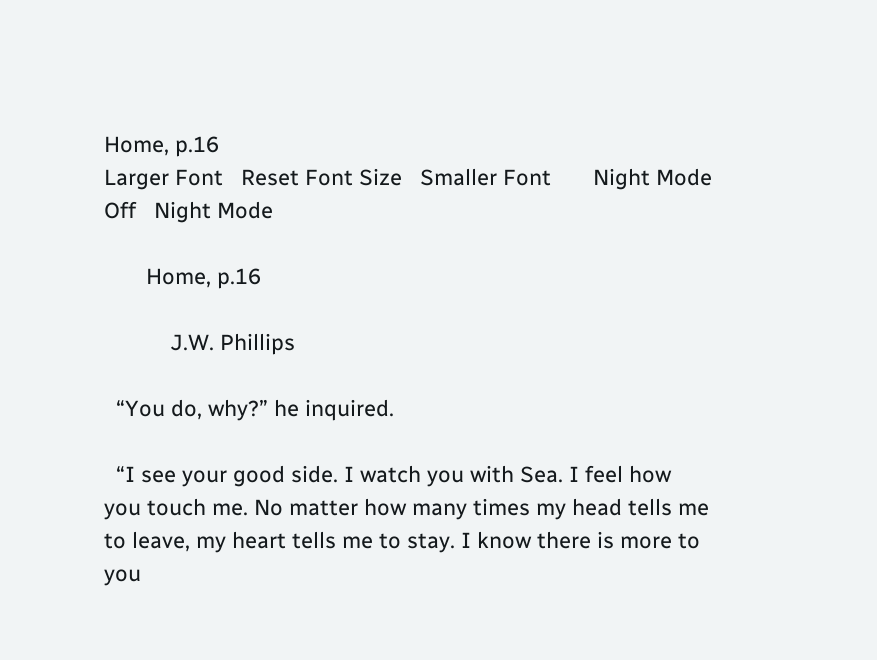Home, p.16
Larger Font   Reset Font Size   Smaller Font       Night Mode Off   Night Mode

       Home, p.16

           J.W. Phillips

  “You do, why?” he inquired.

  “I see your good side. I watch you with Sea. I feel how you touch me. No matter how many times my head tells me to leave, my heart tells me to stay. I know there is more to you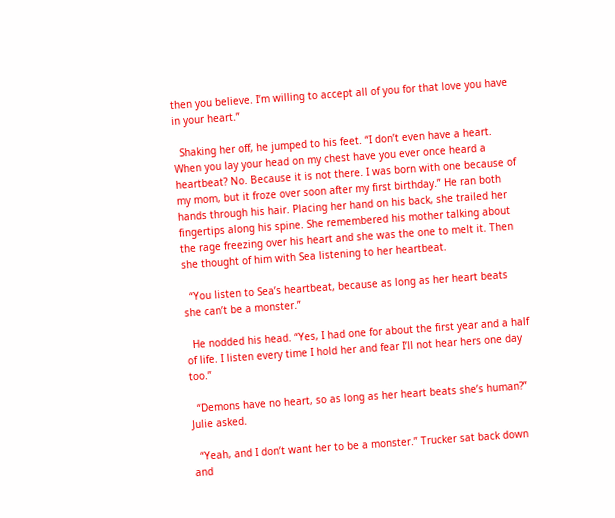then you believe. I’m willing to accept all of you for that love you have in your heart.”

  Shaking her off, he jumped to his feet. “I don’t even have a heart. When you lay your head on my chest have you ever once heard a heartbeat? No. Because it is not there. I was born with one because of my mom, but it froze over soon after my first birthday.” He ran both hands through his hair. Placing her hand on his back, she trailed her fingertips along his spine. She remembered his mother talking about the rage freezing over his heart and she was the one to melt it. Then she thought of him with Sea listening to her heartbeat.

  “You listen to Sea’s heartbeat, because as long as her heart beats she can’t be a monster.”

  He nodded his head. “Yes, I had one for about the first year and a half of life. I listen every time I hold her and fear I’ll not hear hers one day too.”

  “Demons have no heart, so as long as her heart beats she’s human?” Julie asked.

  “Yeah, and I don’t want her to be a monster.” Trucker sat back down and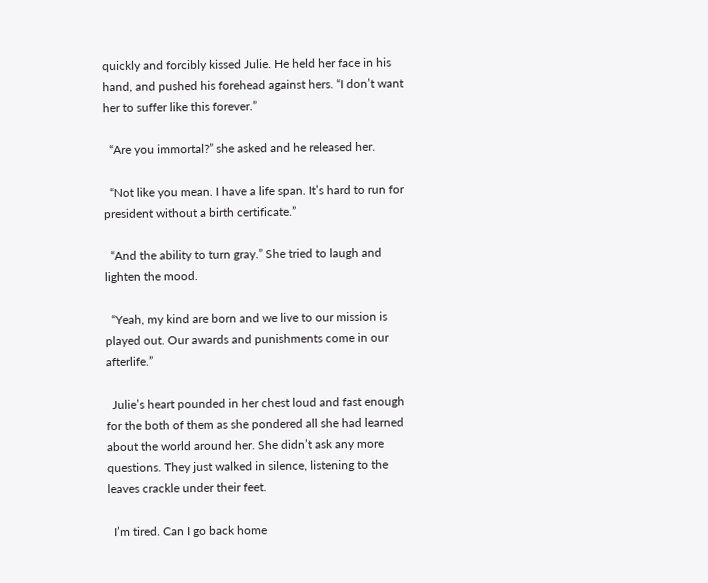quickly and forcibly kissed Julie. He held her face in his hand, and pushed his forehead against hers. “I don’t want her to suffer like this forever.”

  “Are you immortal?” she asked and he released her.

  “Not like you mean. I have a life span. It’s hard to run for president without a birth certificate.”

  “And the ability to turn gray.” She tried to laugh and lighten the mood.

  “Yeah, my kind are born and we live to our mission is played out. Our awards and punishments come in our afterlife.”

  Julie’s heart pounded in her chest loud and fast enough for the both of them as she pondered all she had learned about the world around her. She didn’t ask any more questions. They just walked in silence, listening to the leaves crackle under their feet.

  I’m tired. Can I go back home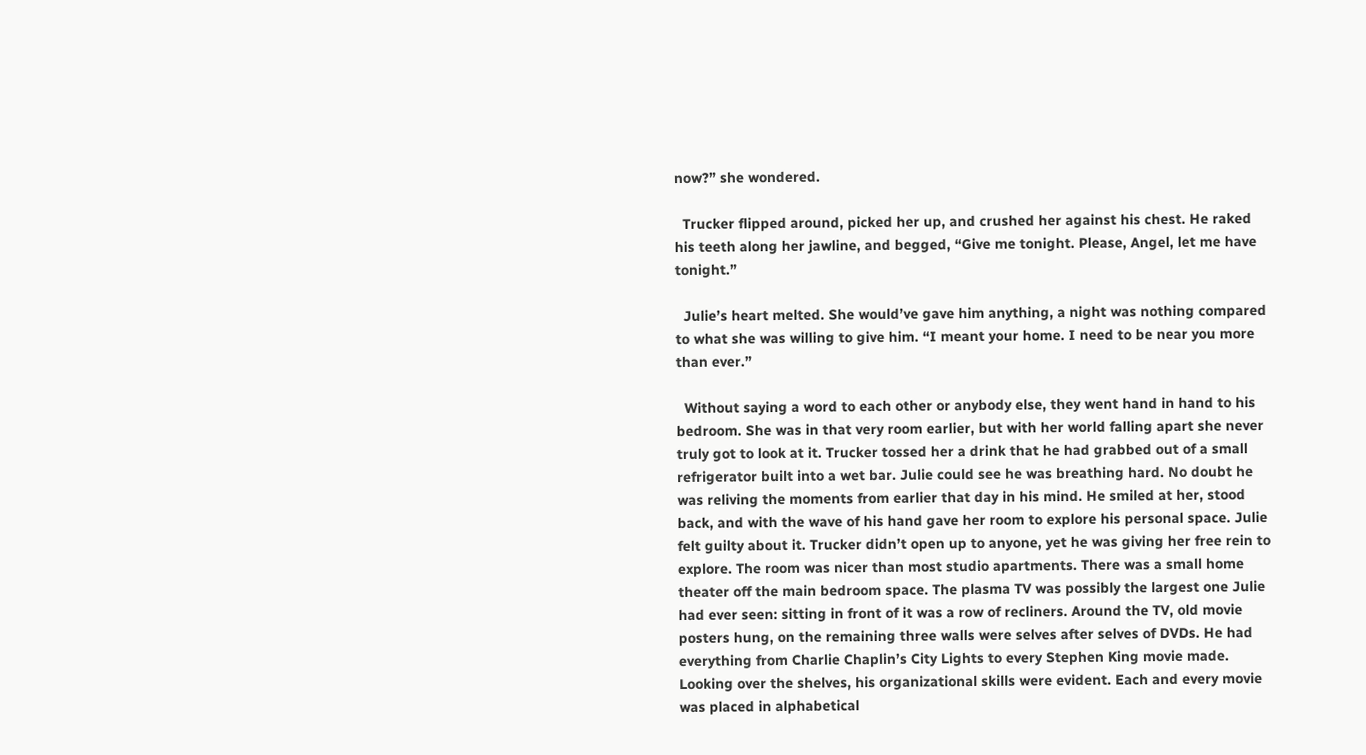now?” she wondered.

  Trucker flipped around, picked her up, and crushed her against his chest. He raked his teeth along her jawline, and begged, “Give me tonight. Please, Angel, let me have tonight.”

  Julie’s heart melted. She would’ve gave him anything, a night was nothing compared to what she was willing to give him. “I meant your home. I need to be near you more than ever.”

  Without saying a word to each other or anybody else, they went hand in hand to his bedroom. She was in that very room earlier, but with her world falling apart she never truly got to look at it. Trucker tossed her a drink that he had grabbed out of a small refrigerator built into a wet bar. Julie could see he was breathing hard. No doubt he was reliving the moments from earlier that day in his mind. He smiled at her, stood back, and with the wave of his hand gave her room to explore his personal space. Julie felt guilty about it. Trucker didn’t open up to anyone, yet he was giving her free rein to explore. The room was nicer than most studio apartments. There was a small home theater off the main bedroom space. The plasma TV was possibly the largest one Julie had ever seen: sitting in front of it was a row of recliners. Around the TV, old movie posters hung, on the remaining three walls were selves after selves of DVDs. He had everything from Charlie Chaplin’s City Lights to every Stephen King movie made. Looking over the shelves, his organizational skills were evident. Each and every movie was placed in alphabetical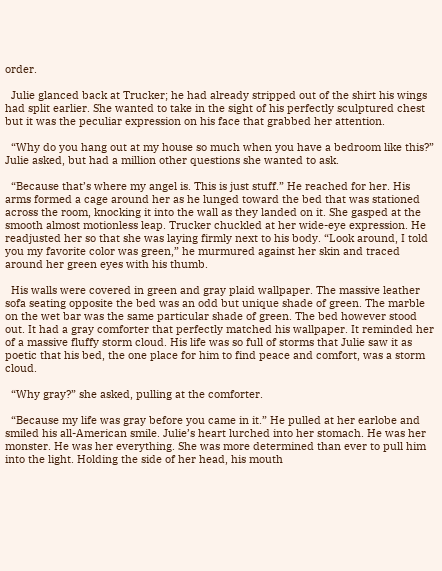order.

  Julie glanced back at Trucker; he had already stripped out of the shirt his wings had split earlier. She wanted to take in the sight of his perfectly sculptured chest but it was the peculiar expression on his face that grabbed her attention.

  “Why do you hang out at my house so much when you have a bedroom like this?” Julie asked, but had a million other questions she wanted to ask.

  “Because that’s where my angel is. This is just stuff.” He reached for her. His arms formed a cage around her as he lunged toward the bed that was stationed across the room, knocking it into the wall as they landed on it. She gasped at the smooth almost motionless leap. Trucker chuckled at her wide-eye expression. He readjusted her so that she was laying firmly next to his body. “Look around, I told you my favorite color was green,” he murmured against her skin and traced around her green eyes with his thumb.

  His walls were covered in green and gray plaid wallpaper. The massive leather sofa seating opposite the bed was an odd but unique shade of green. The marble on the wet bar was the same particular shade of green. The bed however stood out. It had a gray comforter that perfectly matched his wallpaper. It reminded her of a massive fluffy storm cloud. His life was so full of storms that Julie saw it as poetic that his bed, the one place for him to find peace and comfort, was a storm cloud.

  “Why gray?” she asked, pulling at the comforter.

  “Because my life was gray before you came in it.” He pulled at her earlobe and smiled his all-American smile. Julie’s heart lurched into her stomach. He was her monster. He was her everything. She was more determined than ever to pull him into the light. Holding the side of her head, his mouth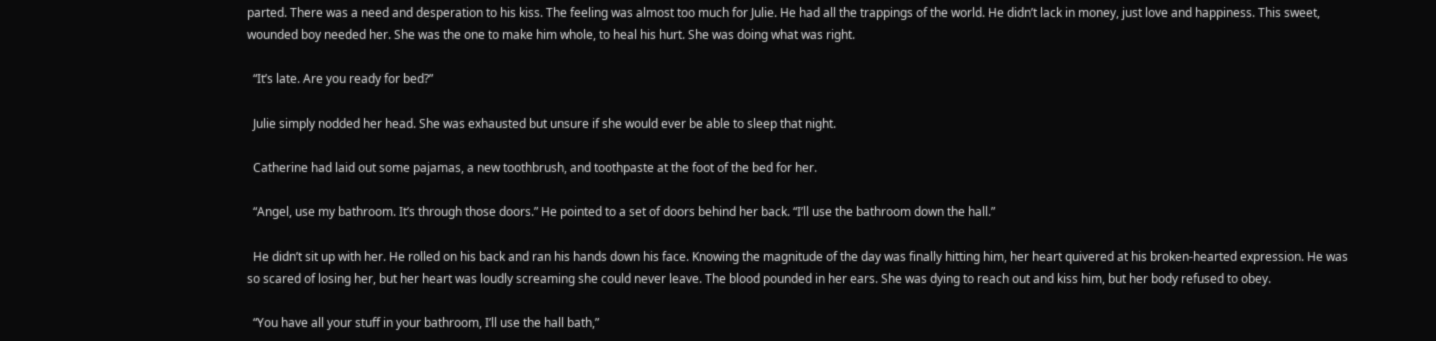parted. There was a need and desperation to his kiss. The feeling was almost too much for Julie. He had all the trappings of the world. He didn’t lack in money, just love and happiness. This sweet, wounded boy needed her. She was the one to make him whole, to heal his hurt. She was doing what was right.

  “It’s late. Are you ready for bed?”

  Julie simply nodded her head. She was exhausted but unsure if she would ever be able to sleep that night.

  Catherine had laid out some pajamas, a new toothbrush, and toothpaste at the foot of the bed for her.

  “Angel, use my bathroom. It’s through those doors.” He pointed to a set of doors behind her back. “I’ll use the bathroom down the hall.”

  He didn’t sit up with her. He rolled on his back and ran his hands down his face. Knowing the magnitude of the day was finally hitting him, her heart quivered at his broken-hearted expression. He was so scared of losing her, but her heart was loudly screaming she could never leave. The blood pounded in her ears. She was dying to reach out and kiss him, but her body refused to obey.

  “You have all your stuff in your bathroom, I’ll use the hall bath,”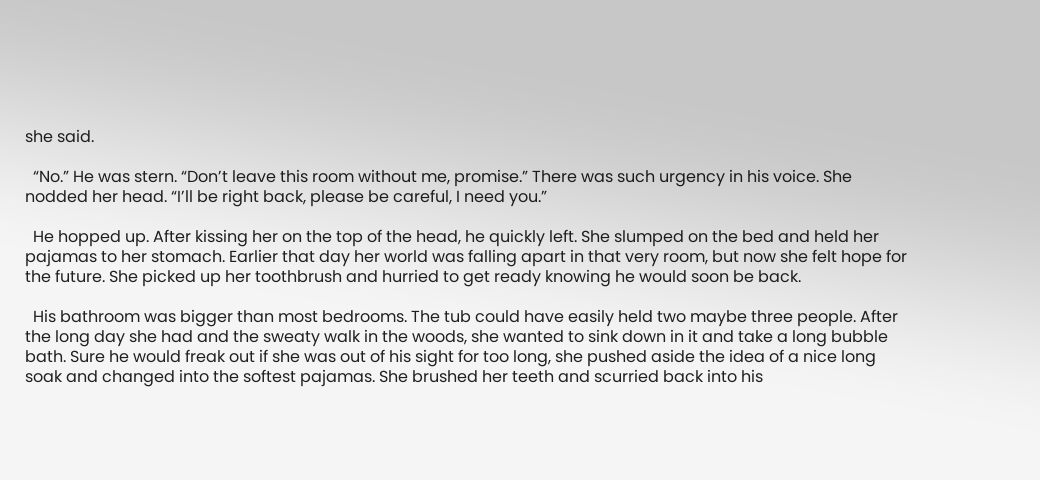she said.

  “No.” He was stern. “Don’t leave this room without me, promise.” There was such urgency in his voice. She nodded her head. “I’ll be right back, please be careful, I need you.”

  He hopped up. After kissing her on the top of the head, he quickly left. She slumped on the bed and held her pajamas to her stomach. Earlier that day her world was falling apart in that very room, but now she felt hope for the future. She picked up her toothbrush and hurried to get ready knowing he would soon be back.

  His bathroom was bigger than most bedrooms. The tub could have easily held two maybe three people. After the long day she had and the sweaty walk in the woods, she wanted to sink down in it and take a long bubble bath. Sure he would freak out if she was out of his sight for too long, she pushed aside the idea of a nice long soak and changed into the softest pajamas. She brushed her teeth and scurried back into his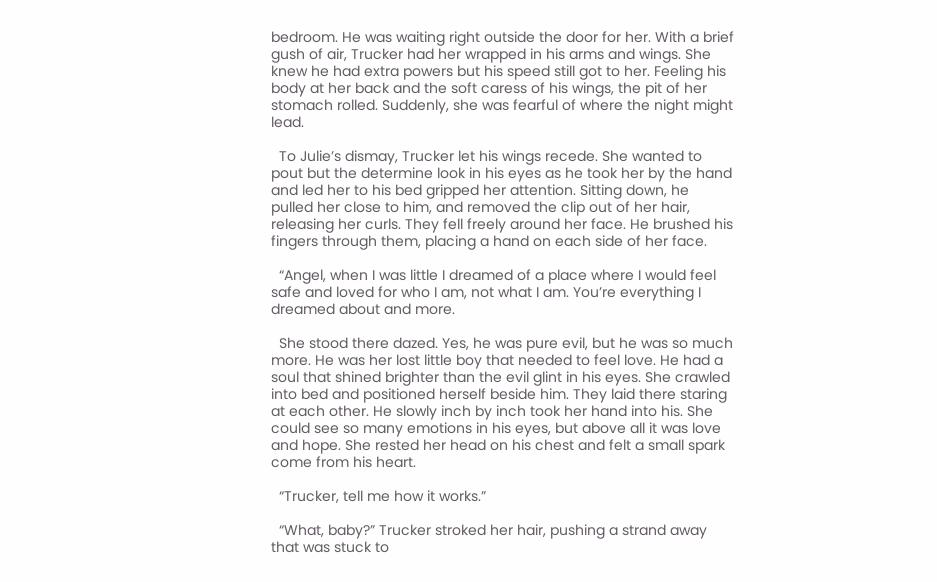bedroom. He was waiting right outside the door for her. With a brief gush of air, Trucker had her wrapped in his arms and wings. She knew he had extra powers but his speed still got to her. Feeling his body at her back and the soft caress of his wings, the pit of her stomach rolled. Suddenly, she was fearful of where the night might lead.

  To Julie’s dismay, Trucker let his wings recede. She wanted to pout but the determine look in his eyes as he took her by the hand and led her to his bed gripped her attention. Sitting down, he pulled her close to him, and removed the clip out of her hair, releasing her curls. They fell freely around her face. He brushed his fingers through them, placing a hand on each side of her face.

  “Angel, when I was little I dreamed of a place where I would feel safe and loved for who I am, not what I am. You’re everything I dreamed about and more.

  She stood there dazed. Yes, he was pure evil, but he was so much more. He was her lost little boy that needed to feel love. He had a soul that shined brighter than the evil glint in his eyes. She crawled into bed and positioned herself beside him. They laid there staring at each other. He slowly inch by inch took her hand into his. She could see so many emotions in his eyes, but above all it was love and hope. She rested her head on his chest and felt a small spark come from his heart.

  “Trucker, tell me how it works.”

  “What, baby?” Trucker stroked her hair, pushing a strand away that was stuck to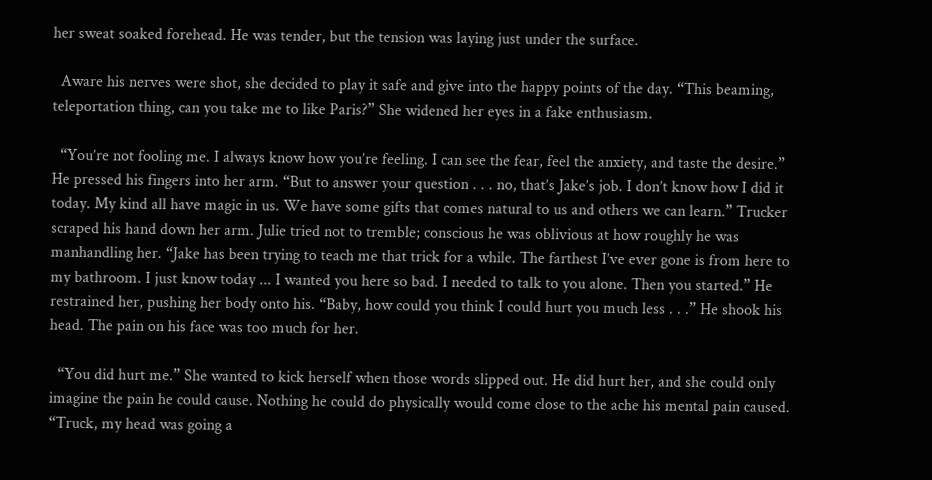her sweat soaked forehead. He was tender, but the tension was laying just under the surface.

  Aware his nerves were shot, she decided to play it safe and give into the happy points of the day. “This beaming, teleportation thing, can you take me to like Paris?” She widened her eyes in a fake enthusiasm.

  “You’re not fooling me. I always know how you’re feeling. I can see the fear, feel the anxiety, and taste the desire.” He pressed his fingers into her arm. “But to answer your question . . . no, that’s Jake’s job. I don’t know how I did it today. My kind all have magic in us. We have some gifts that comes natural to us and others we can learn.” Trucker scraped his hand down her arm. Julie tried not to tremble; conscious he was oblivious at how roughly he was manhandling her. “Jake has been trying to teach me that trick for a while. The farthest I’ve ever gone is from here to my bathroom. I just know today ... I wanted you here so bad. I needed to talk to you alone. Then you started.” He restrained her, pushing her body onto his. “Baby, how could you think I could hurt you much less . . .” He shook his head. The pain on his face was too much for her.

  “You did hurt me.” She wanted to kick herself when those words slipped out. He did hurt her, and she could only imagine the pain he could cause. Nothing he could do physically would come close to the ache his mental pain caused. “Truck, my head was going a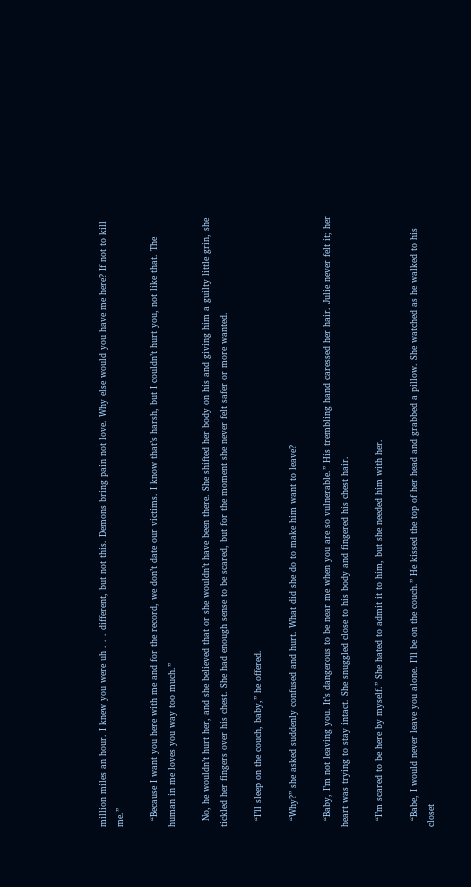million miles an hour. I knew you were uh . . . different, but not this. Demons bring pain not love. Why else would you have me here? If not to kill me.”

  “Because I want you here with me and for the record, we don’t date our victims. I know that’s harsh, but I couldn’t hurt you, not like that. The human in me loves you way too much.”

  No, he wouldn’t hurt her, and she believed that or she wouldn’t have been there. She shifted her body on his and giving him a guilty little grin, she tickled her fingers over his chest. She had enough sense to be scared, but for the moment she never felt safer or more wanted.

  “I’ll sleep on the couch, baby,” he offered.

  “Why?” she asked suddenly confused and hurt. What did she do to make him want to leave?

  “Baby, I’m not leaving you. It’s dangerous to be near me when you are so vulnerable.” His trembling hand caressed her hair. Julie never felt it; her heart was trying to stay intact. She snuggled close to his body and fingered his chest hair.

  “I’m scared to be here by myself.” She hated to admit it to him, but she needed him with her.

  “Babe, I would never leave you alone. I’ll be on the couch.” He kissed the top of her head and grabbed a pillow. She watched as he walked to his closet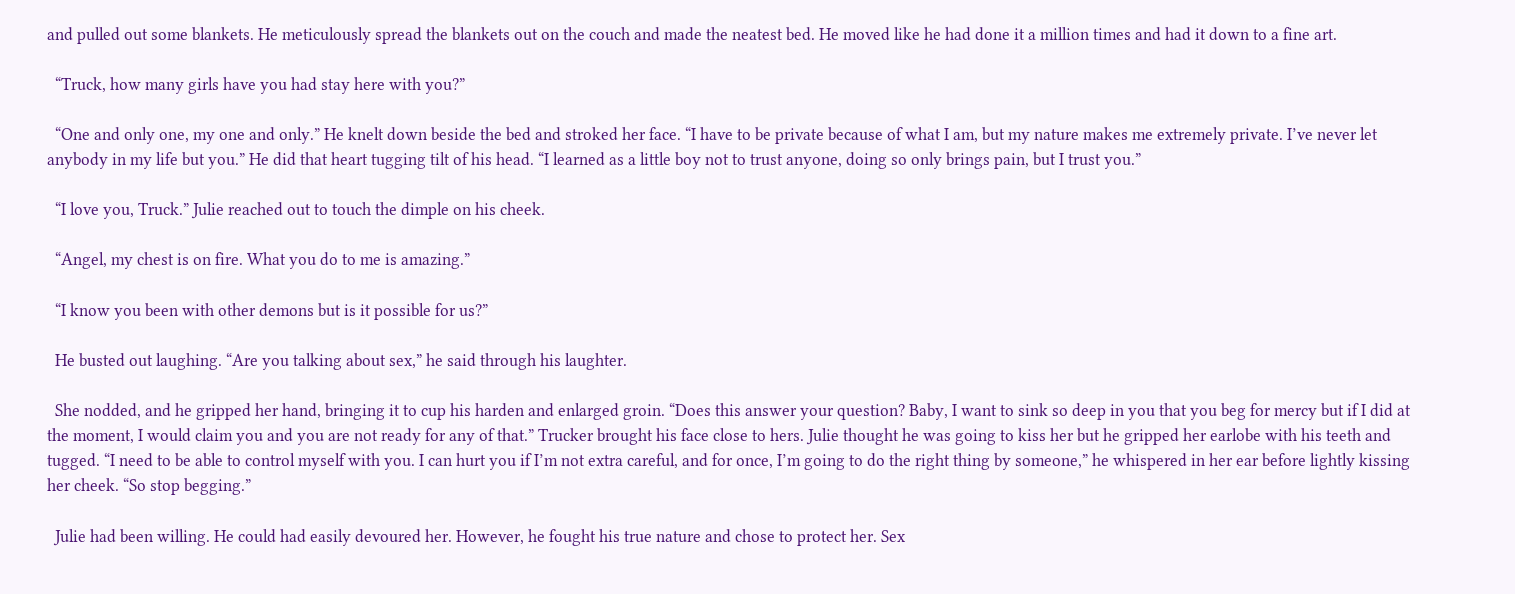and pulled out some blankets. He meticulously spread the blankets out on the couch and made the neatest bed. He moved like he had done it a million times and had it down to a fine art.

  “Truck, how many girls have you had stay here with you?”

  “One and only one, my one and only.” He knelt down beside the bed and stroked her face. “I have to be private because of what I am, but my nature makes me extremely private. I’ve never let anybody in my life but you.” He did that heart tugging tilt of his head. “I learned as a little boy not to trust anyone, doing so only brings pain, but I trust you.”

  “I love you, Truck.” Julie reached out to touch the dimple on his cheek.

  “Angel, my chest is on fire. What you do to me is amazing.”

  “I know you been with other demons but is it possible for us?”

  He busted out laughing. “Are you talking about sex,” he said through his laughter.

  She nodded, and he gripped her hand, bringing it to cup his harden and enlarged groin. “Does this answer your question? Baby, I want to sink so deep in you that you beg for mercy but if I did at the moment, I would claim you and you are not ready for any of that.” Trucker brought his face close to hers. Julie thought he was going to kiss her but he gripped her earlobe with his teeth and tugged. “I need to be able to control myself with you. I can hurt you if I’m not extra careful, and for once, I’m going to do the right thing by someone,” he whispered in her ear before lightly kissing her cheek. “So stop begging.”

  Julie had been willing. He could had easily devoured her. However, he fought his true nature and chose to protect her. Sex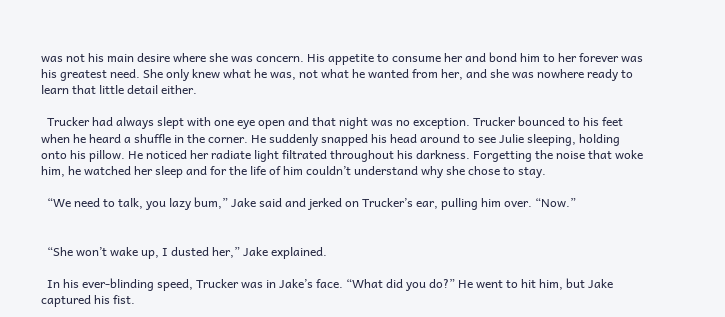was not his main desire where she was concern. His appetite to consume her and bond him to her forever was his greatest need. She only knew what he was, not what he wanted from her, and she was nowhere ready to learn that little detail either.

  Trucker had always slept with one eye open and that night was no exception. Trucker bounced to his feet when he heard a shuffle in the corner. He suddenly snapped his head around to see Julie sleeping, holding onto his pillow. He noticed her radiate light filtrated throughout his darkness. Forgetting the noise that woke him, he watched her sleep and for the life of him couldn’t understand why she chose to stay.

  “We need to talk, you lazy bum,” Jake said and jerked on Trucker’s ear, pulling him over. “Now.”


  “She won’t wake up, I dusted her,” Jake explained.

  In his ever-blinding speed, Trucker was in Jake’s face. “What did you do?” He went to hit him, but Jake captured his fist.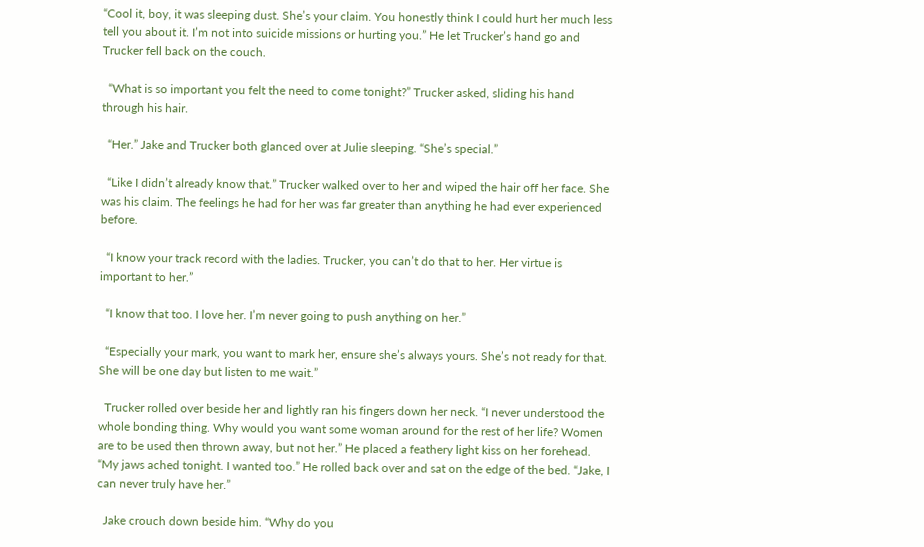“Cool it, boy, it was sleeping dust. She’s your claim. You honestly think I could hurt her much less tell you about it. I’m not into suicide missions or hurting you.” He let Trucker’s hand go and Trucker fell back on the couch.

  “What is so important you felt the need to come tonight?” Trucker asked, sliding his hand through his hair.

  “Her.” Jake and Trucker both glanced over at Julie sleeping. “She’s special.”

  “Like I didn’t already know that.” Trucker walked over to her and wiped the hair off her face. She was his claim. The feelings he had for her was far greater than anything he had ever experienced before.

  “I know your track record with the ladies. Trucker, you can’t do that to her. Her virtue is important to her.”

  “I know that too. I love her. I’m never going to push anything on her.”

  “Especially your mark, you want to mark her, ensure she’s always yours. She’s not ready for that. She will be one day but listen to me wait.”

  Trucker rolled over beside her and lightly ran his fingers down her neck. “I never understood the whole bonding thing. Why would you want some woman around for the rest of her life? Women are to be used then thrown away, but not her.” He placed a feathery light kiss on her forehead. “My jaws ached tonight. I wanted too.” He rolled back over and sat on the edge of the bed. “Jake, I can never truly have her.”

  Jake crouch down beside him. “Why do you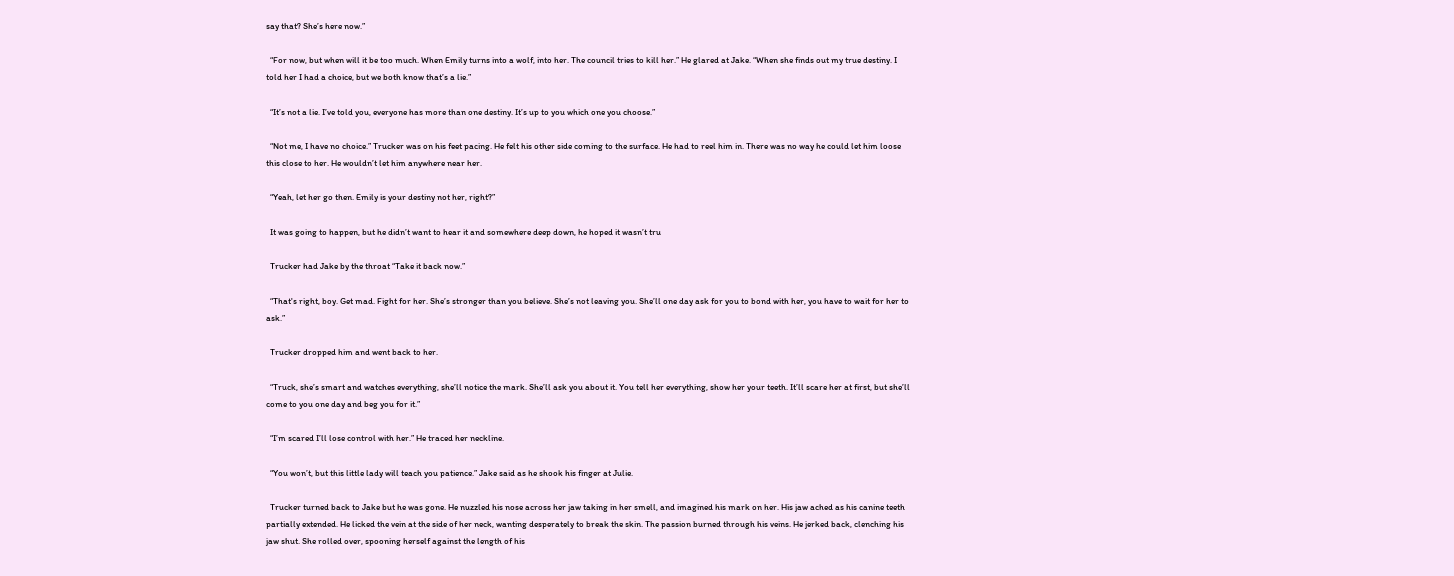say that? She’s here now.”

  “For now, but when will it be too much. When Emily turns into a wolf, into her. The council tries to kill her.” He glared at Jake. “When she finds out my true destiny. I told her I had a choice, but we both know that’s a lie.”

  “It’s not a lie. I’ve told you, everyone has more than one destiny. It’s up to you which one you choose.”

  “Not me, I have no choice.” Trucker was on his feet pacing. He felt his other side coming to the surface. He had to reel him in. There was no way he could let him loose this close to her. He wouldn’t let him anywhere near her.

  “Yeah, let her go then. Emily is your destiny not her, right?”

  It was going to happen, but he didn’t want to hear it and somewhere deep down, he hoped it wasn’t tru

  Trucker had Jake by the throat “Take it back now.”

  “That's right, boy. Get mad. Fight for her. She’s stronger than you believe. She’s not leaving you. She’ll one day ask for you to bond with her, you have to wait for her to ask.”

  Trucker dropped him and went back to her.

  “Truck, she’s smart and watches everything, she’ll notice the mark. She’ll ask you about it. You tell her everything, show her your teeth. It’ll scare her at first, but she’ll come to you one day and beg you for it.”

  “I’m scared I’ll lose control with her.” He traced her neckline.

  “You won’t, but this little lady will teach you patience.” Jake said as he shook his finger at Julie.

  Trucker turned back to Jake but he was gone. He nuzzled his nose across her jaw taking in her smell, and imagined his mark on her. His jaw ached as his canine teeth partially extended. He licked the vein at the side of her neck, wanting desperately to break the skin. The passion burned through his veins. He jerked back, clenching his jaw shut. She rolled over, spooning herself against the length of his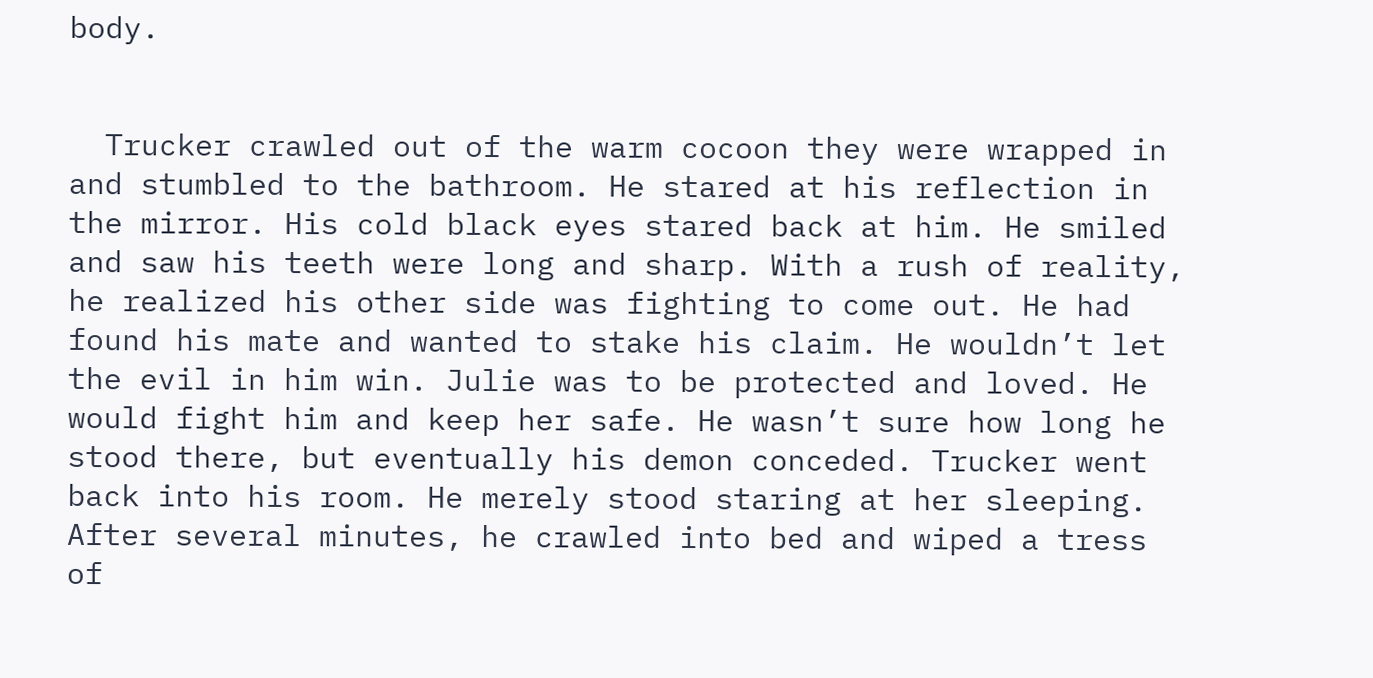body.


  Trucker crawled out of the warm cocoon they were wrapped in and stumbled to the bathroom. He stared at his reflection in the mirror. His cold black eyes stared back at him. He smiled and saw his teeth were long and sharp. With a rush of reality, he realized his other side was fighting to come out. He had found his mate and wanted to stake his claim. He wouldn’t let the evil in him win. Julie was to be protected and loved. He would fight him and keep her safe. He wasn’t sure how long he stood there, but eventually his demon conceded. Trucker went back into his room. He merely stood staring at her sleeping. After several minutes, he crawled into bed and wiped a tress of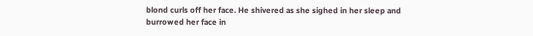blond curls off her face. He shivered as she sighed in her sleep and burrowed her face in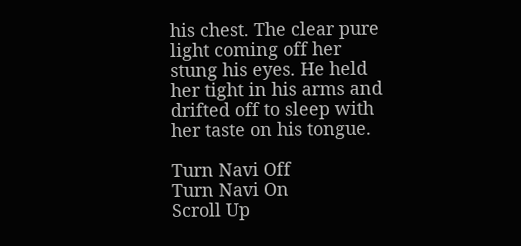his chest. The clear pure light coming off her stung his eyes. He held her tight in his arms and drifted off to sleep with her taste on his tongue.

Turn Navi Off
Turn Navi On
Scroll Up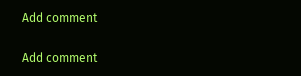Add comment

Add comment